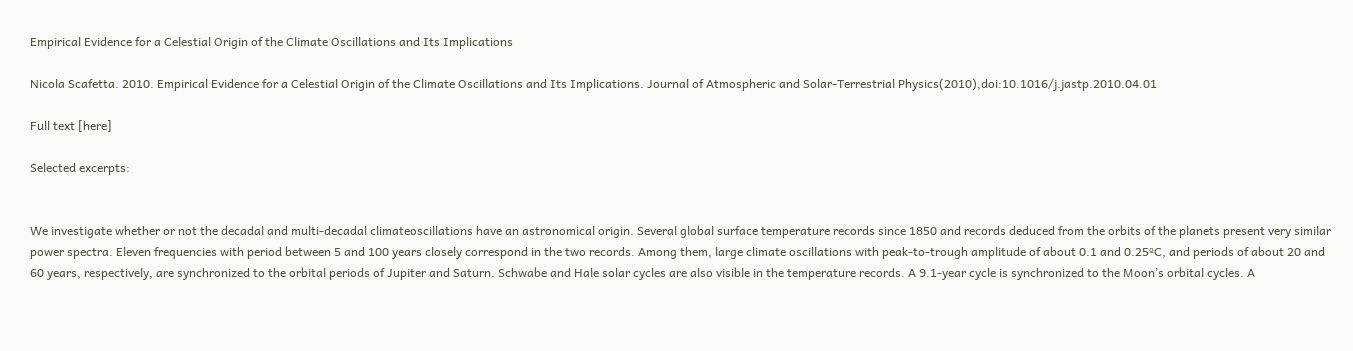Empirical Evidence for a Celestial Origin of the Climate Oscillations and Its Implications

Nicola Scafetta. 2010. Empirical Evidence for a Celestial Origin of the Climate Oscillations and Its Implications. Journal of Atmospheric and Solar-Terrestrial Physics(2010),doi:10.1016/j.jastp.2010.04.01

Full text [here]

Selected excerpts:


We investigate whether or not the decadal and multi-decadal climateoscillations have an astronomical origin. Several global surface temperature records since 1850 and records deduced from the orbits of the planets present very similar power spectra. Eleven frequencies with period between 5 and 100 years closely correspond in the two records. Among them, large climate oscillations with peak-to-trough amplitude of about 0.1 and 0.25ºC, and periods of about 20 and 60 years, respectively, are synchronized to the orbital periods of Jupiter and Saturn. Schwabe and Hale solar cycles are also visible in the temperature records. A 9.1-year cycle is synchronized to the Moon’s orbital cycles. A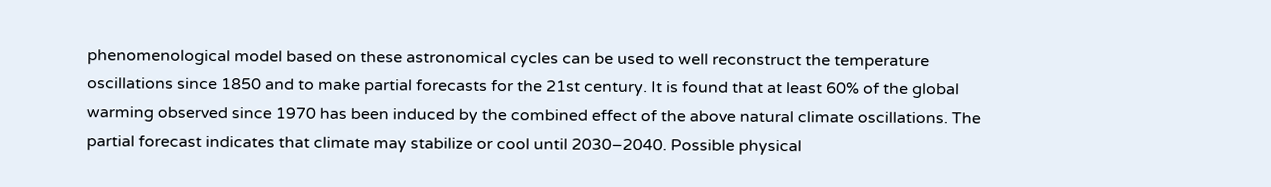phenomenological model based on these astronomical cycles can be used to well reconstruct the temperature oscillations since 1850 and to make partial forecasts for the 21st century. It is found that at least 60% of the global warming observed since 1970 has been induced by the combined effect of the above natural climate oscillations. The partial forecast indicates that climate may stabilize or cool until 2030–2040. Possible physical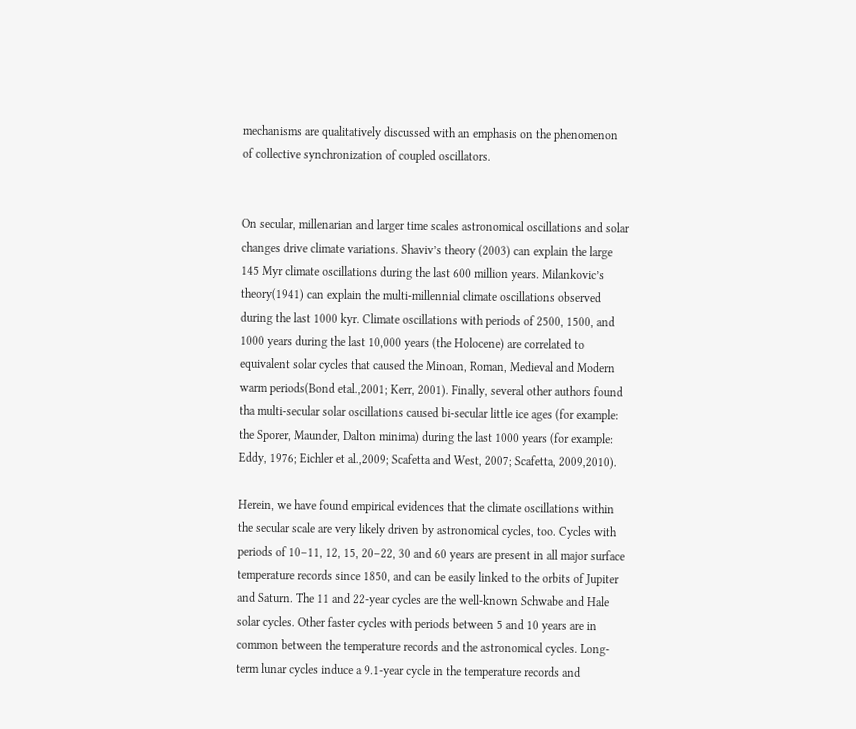mechanisms are qualitatively discussed with an emphasis on the phenomenon of collective synchronization of coupled oscillators.


On secular, millenarian and larger time scales astronomical oscillations and solar changes drive climate variations. Shaviv’s theory (2003) can explain the large 145 Myr climate oscillations during the last 600 million years. Milankovic’s theory(1941) can explain the multi-millennial climate oscillations observed during the last 1000 kyr. Climate oscillations with periods of 2500, 1500, and 1000 years during the last 10,000 years (the Holocene) are correlated to equivalent solar cycles that caused the Minoan, Roman, Medieval and Modern warm periods(Bond etal.,2001; Kerr, 2001). Finally, several other authors found tha multi-secular solar oscillations caused bi-secular little ice ages (for example: the Sporer, Maunder, Dalton minima) during the last 1000 years (for example: Eddy, 1976; Eichler et al.,2009; Scafetta and West, 2007; Scafetta, 2009,2010).

Herein, we have found empirical evidences that the climate oscillations within the secular scale are very likely driven by astronomical cycles, too. Cycles with periods of 10–11, 12, 15, 20–22, 30 and 60 years are present in all major surface temperature records since 1850, and can be easily linked to the orbits of Jupiter and Saturn. The 11 and 22-year cycles are the well-known Schwabe and Hale solar cycles. Other faster cycles with periods between 5 and 10 years are in common between the temperature records and the astronomical cycles. Long-term lunar cycles induce a 9.1-year cycle in the temperature records and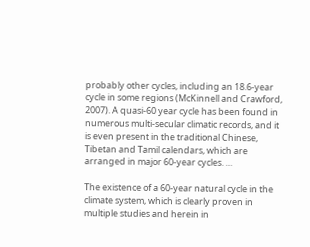probably other cycles, including an 18.6-year cycle in some regions (McKinnell and Crawford, 2007). A quasi-60 year cycle has been found in numerous multi-secular climatic records, and it is even present in the traditional Chinese, Tibetan and Tamil calendars, which are arranged in major 60-year cycles. …

The existence of a 60-year natural cycle in the climate system, which is clearly proven in multiple studies and herein in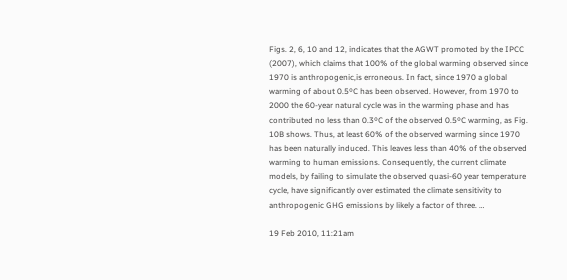Figs. 2, 6, 10 and 12, indicates that the AGWT promoted by the IPCC (2007), which claims that 100% of the global warming observed since 1970 is anthropogenic,is erroneous. In fact, since 1970 a global warming of about 0.5ºC has been observed. However, from 1970 to 2000 the 60-year natural cycle was in the warming phase and has contributed no less than 0.3ºC of the observed 0.5ºC warming, as Fig. 10B shows. Thus, at least 60% of the observed warming since 1970 has been naturally induced. This leaves less than 40% of the observed warming to human emissions. Consequently, the current climate models, by failing to simulate the observed quasi-60 year temperature cycle, have significantly over estimated the climate sensitivity to anthropogenic GHG emissions by likely a factor of three. …

19 Feb 2010, 11:21am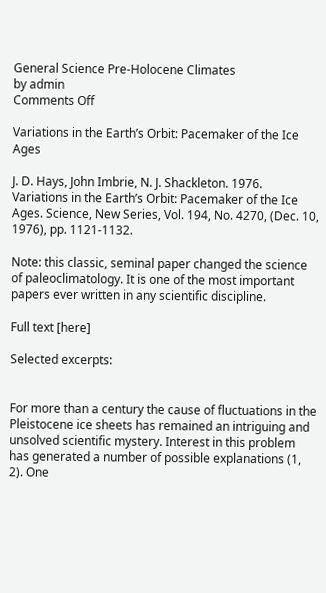General Science Pre-Holocene Climates
by admin
Comments Off

Variations in the Earth’s Orbit: Pacemaker of the Ice Ages

J. D. Hays, John Imbrie, N. J. Shackleton. 1976. Variations in the Earth’s Orbit: Pacemaker of the Ice Ages. Science, New Series, Vol. 194, No. 4270, (Dec. 10, 1976), pp. 1121-1132.

Note: this classic, seminal paper changed the science of paleoclimatology. It is one of the most important papers ever written in any scientific discipline.

Full text [here]

Selected excerpts:


For more than a century the cause of fluctuations in the Pleistocene ice sheets has remained an intriguing and unsolved scientific mystery. Interest in this problem has generated a number of possible explanations (1, 2). One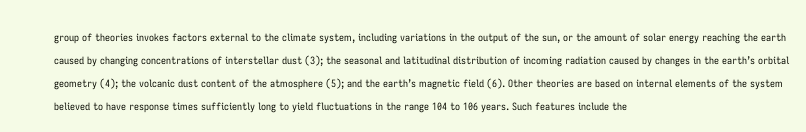group of theories invokes factors external to the climate system, including variations in the output of the sun, or the amount of solar energy reaching the earth caused by changing concentrations of interstellar dust (3); the seasonal and latitudinal distribution of incoming radiation caused by changes in the earth’s orbital geometry (4); the volcanic dust content of the atmosphere (5); and the earth’s magnetic field (6). Other theories are based on internal elements of the system believed to have response times sufficiently long to yield fluctuations in the range 104 to 106 years. Such features include the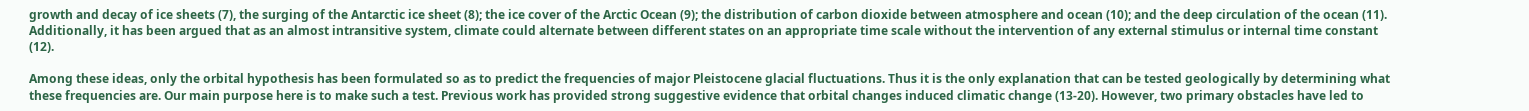growth and decay of ice sheets (7), the surging of the Antarctic ice sheet (8); the ice cover of the Arctic Ocean (9); the distribution of carbon dioxide between atmosphere and ocean (10); and the deep circulation of the ocean (11). Additionally, it has been argued that as an almost intransitive system, climate could alternate between different states on an appropriate time scale without the intervention of any external stimulus or internal time constant (12).

Among these ideas, only the orbital hypothesis has been formulated so as to predict the frequencies of major Pleistocene glacial fluctuations. Thus it is the only explanation that can be tested geologically by determining what these frequencies are. Our main purpose here is to make such a test. Previous work has provided strong suggestive evidence that orbital changes induced climatic change (13-20). However, two primary obstacles have led to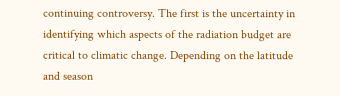continuing controversy. The first is the uncertainty in identifying which aspects of the radiation budget are critical to climatic change. Depending on the latitude and season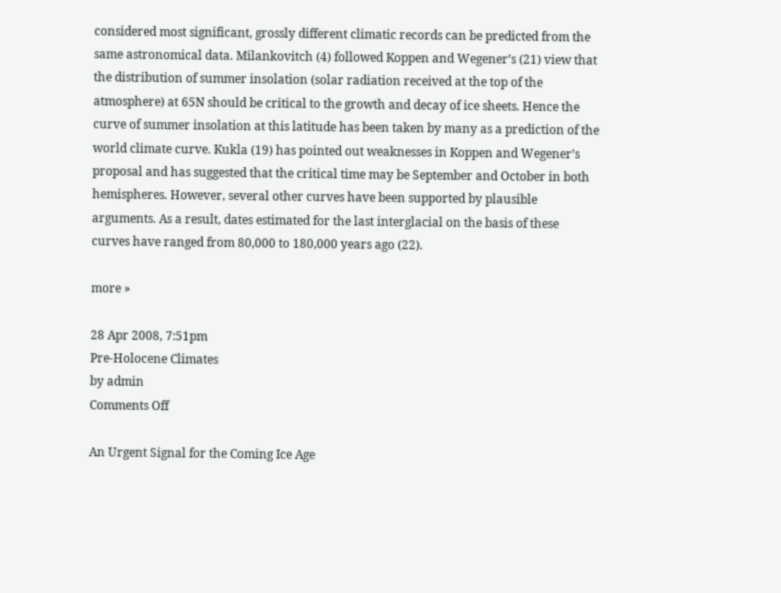considered most significant, grossly different climatic records can be predicted from the same astronomical data. Milankovitch (4) followed Koppen and Wegener’s (21) view that the distribution of summer insolation (solar radiation received at the top of the atmosphere) at 65N should be critical to the growth and decay of ice sheets. Hence the curve of summer insolation at this latitude has been taken by many as a prediction of the world climate curve. Kukla (19) has pointed out weaknesses in Koppen and Wegener’s proposal and has suggested that the critical time may be September and October in both hemispheres. However, several other curves have been supported by plausible arguments. As a result, dates estimated for the last interglacial on the basis of these curves have ranged from 80,000 to 180,000 years ago (22).

more »

28 Apr 2008, 7:51pm
Pre-Holocene Climates
by admin
Comments Off

An Urgent Signal for the Coming Ice Age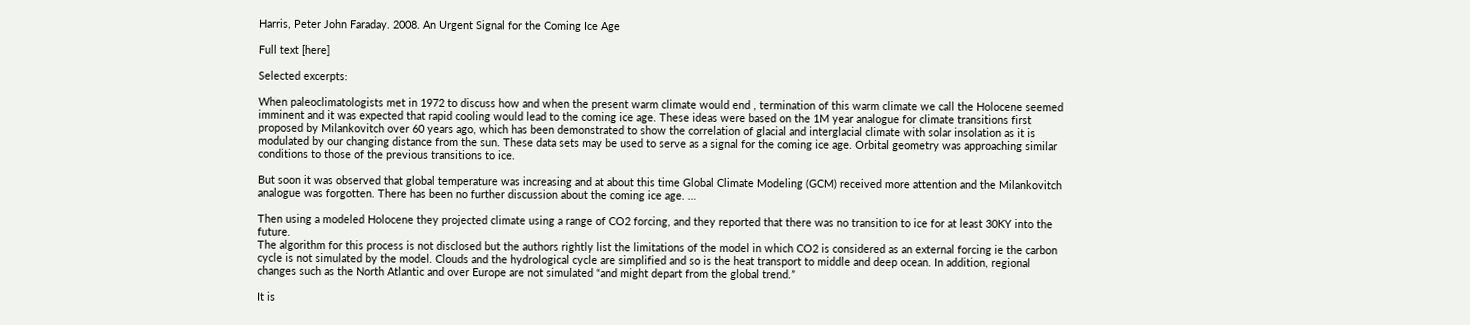Harris, Peter John Faraday. 2008. An Urgent Signal for the Coming Ice Age

Full text [here]

Selected excerpts:

When paleoclimatologists met in 1972 to discuss how and when the present warm climate would end , termination of this warm climate we call the Holocene seemed imminent and it was expected that rapid cooling would lead to the coming ice age. These ideas were based on the 1M year analogue for climate transitions first proposed by Milankovitch over 60 years ago, which has been demonstrated to show the correlation of glacial and interglacial climate with solar insolation as it is modulated by our changing distance from the sun. These data sets may be used to serve as a signal for the coming ice age. Orbital geometry was approaching similar conditions to those of the previous transitions to ice.

But soon it was observed that global temperature was increasing and at about this time Global Climate Modeling (GCM) received more attention and the Milankovitch analogue was forgotten. There has been no further discussion about the coming ice age. …

Then using a modeled Holocene they projected climate using a range of CO2 forcing, and they reported that there was no transition to ice for at least 30KY into the future.
The algorithm for this process is not disclosed but the authors rightly list the limitations of the model in which CO2 is considered as an external forcing ie the carbon cycle is not simulated by the model. Clouds and the hydrological cycle are simplified and so is the heat transport to middle and deep ocean. In addition, regional changes such as the North Atlantic and over Europe are not simulated “and might depart from the global trend.”

It is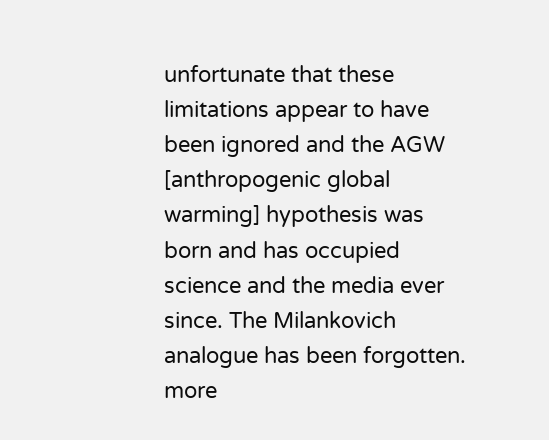unfortunate that these limitations appear to have been ignored and the AGW [anthropogenic global warming] hypothesis was born and has occupied science and the media ever since. The Milankovich analogue has been forgotten.
more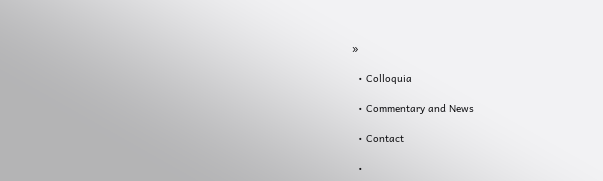»

  • Colloquia

  • Commentary and News

  • Contact

  •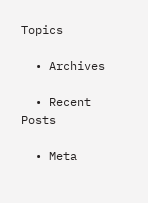Topics

  • Archives

  • Recent Posts

  • Meta